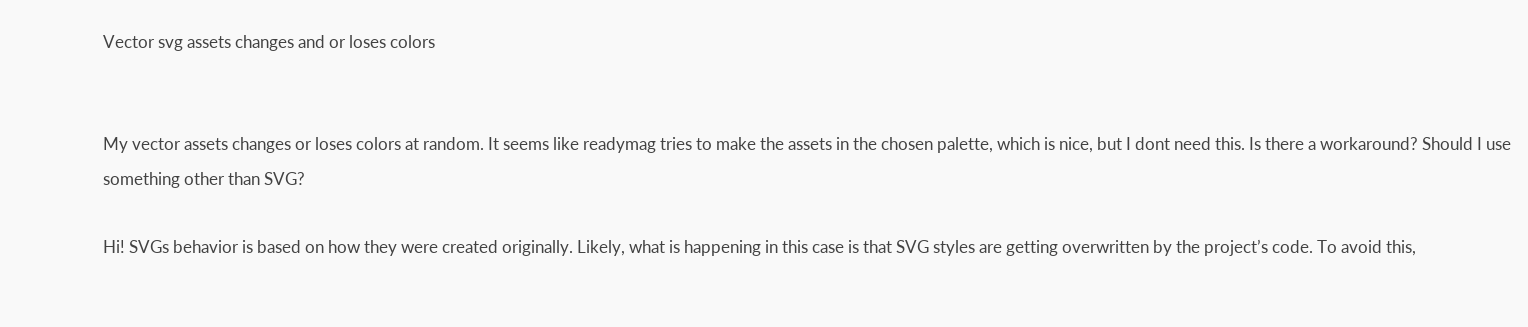Vector svg assets changes and or loses colors


My vector assets changes or loses colors at random. It seems like readymag tries to make the assets in the chosen palette, which is nice, but I dont need this. Is there a workaround? Should I use something other than SVG?

Hi! SVGs behavior is based on how they were created originally. Likely, what is happening in this case is that SVG styles are getting overwritten by the project’s code. To avoid this,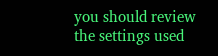you should review the settings used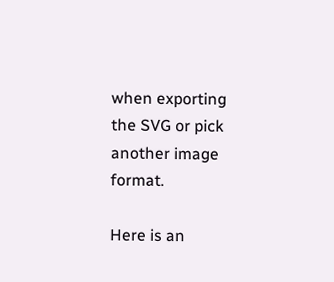when exporting the SVG or pick another image format.

Here is an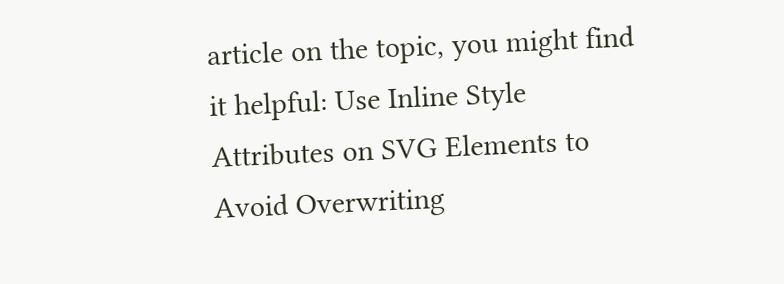article on the topic, you might find it helpful: Use Inline Style Attributes on SVG Elements to Avoid Overwriting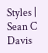Styles | Sean C Davis